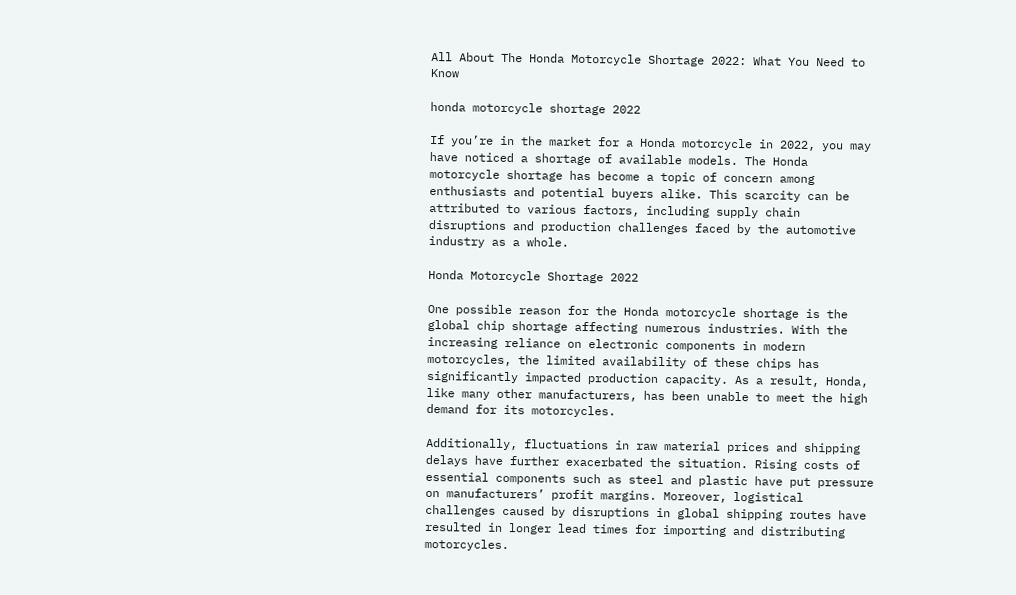All About The Honda Motorcycle Shortage 2022: What You Need to Know

honda motorcycle shortage 2022

If you’re in the market for a Honda motorcycle in 2022, you may have noticed a shortage of available models. The Honda motorcycle shortage has become a topic of concern among enthusiasts and potential buyers alike. This scarcity can be attributed to various factors, including supply chain disruptions and production challenges faced by the automotive industry as a whole.

Honda Motorcycle Shortage 2022

One possible reason for the Honda motorcycle shortage is the global chip shortage affecting numerous industries. With the increasing reliance on electronic components in modern motorcycles, the limited availability of these chips has significantly impacted production capacity. As a result, Honda, like many other manufacturers, has been unable to meet the high demand for its motorcycles.

Additionally, fluctuations in raw material prices and shipping delays have further exacerbated the situation. Rising costs of essential components such as steel and plastic have put pressure on manufacturers’ profit margins. Moreover, logistical challenges caused by disruptions in global shipping routes have resulted in longer lead times for importing and distributing motorcycles.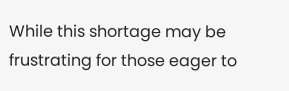While this shortage may be frustrating for those eager to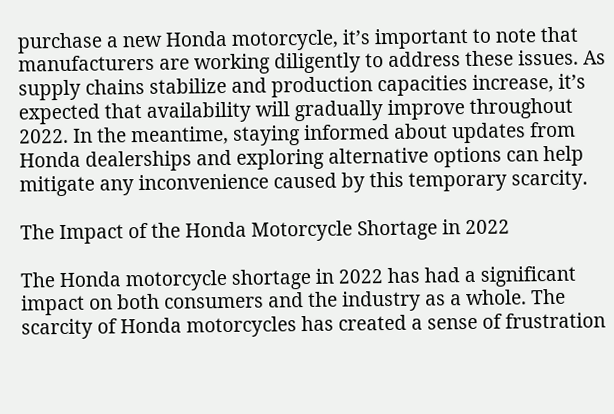purchase a new Honda motorcycle, it’s important to note that manufacturers are working diligently to address these issues. As supply chains stabilize and production capacities increase, it’s expected that availability will gradually improve throughout 2022. In the meantime, staying informed about updates from Honda dealerships and exploring alternative options can help mitigate any inconvenience caused by this temporary scarcity.

The Impact of the Honda Motorcycle Shortage in 2022

The Honda motorcycle shortage in 2022 has had a significant impact on both consumers and the industry as a whole. The scarcity of Honda motorcycles has created a sense of frustration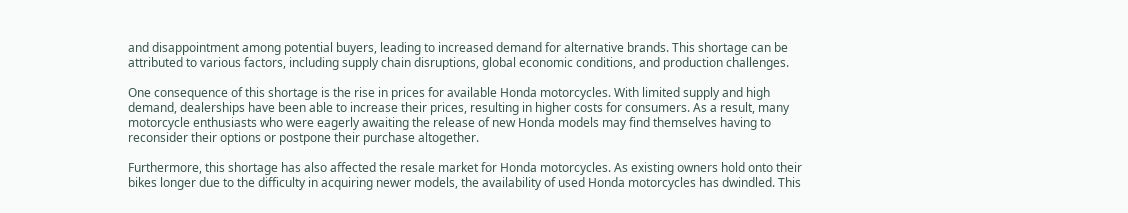and disappointment among potential buyers, leading to increased demand for alternative brands. This shortage can be attributed to various factors, including supply chain disruptions, global economic conditions, and production challenges.

One consequence of this shortage is the rise in prices for available Honda motorcycles. With limited supply and high demand, dealerships have been able to increase their prices, resulting in higher costs for consumers. As a result, many motorcycle enthusiasts who were eagerly awaiting the release of new Honda models may find themselves having to reconsider their options or postpone their purchase altogether.

Furthermore, this shortage has also affected the resale market for Honda motorcycles. As existing owners hold onto their bikes longer due to the difficulty in acquiring newer models, the availability of used Honda motorcycles has dwindled. This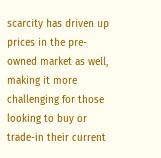scarcity has driven up prices in the pre-owned market as well, making it more challenging for those looking to buy or trade-in their current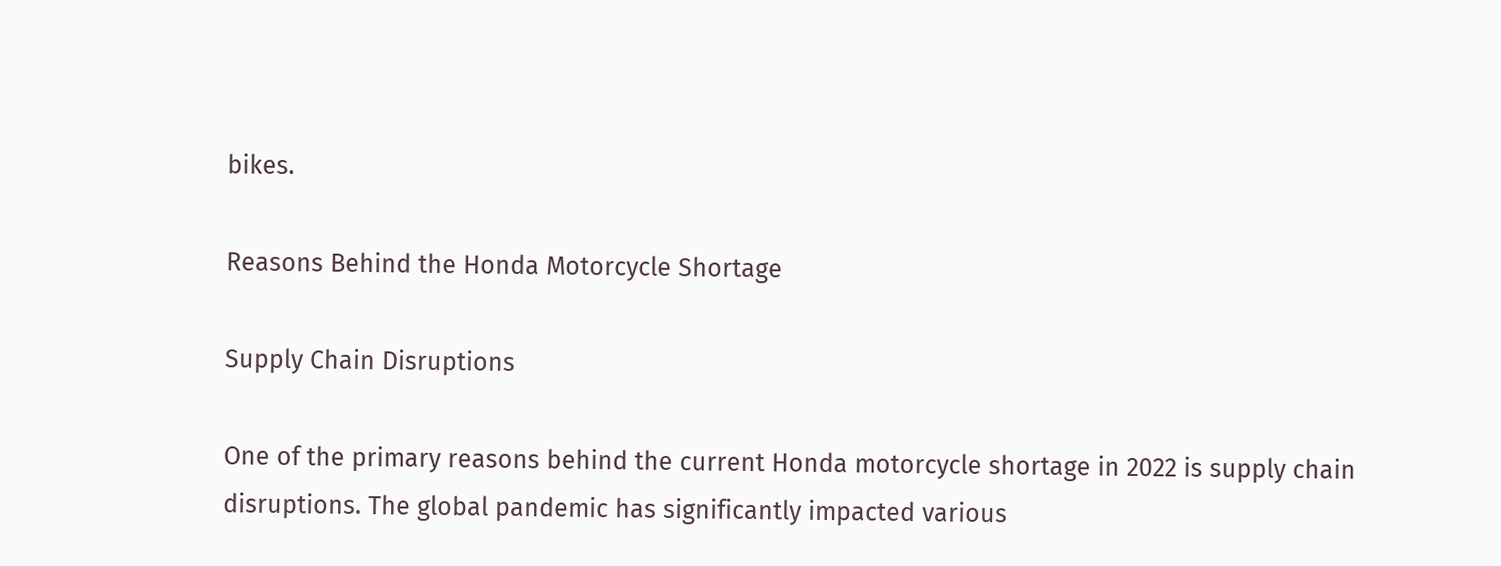bikes.

Reasons Behind the Honda Motorcycle Shortage

Supply Chain Disruptions

One of the primary reasons behind the current Honda motorcycle shortage in 2022 is supply chain disruptions. The global pandemic has significantly impacted various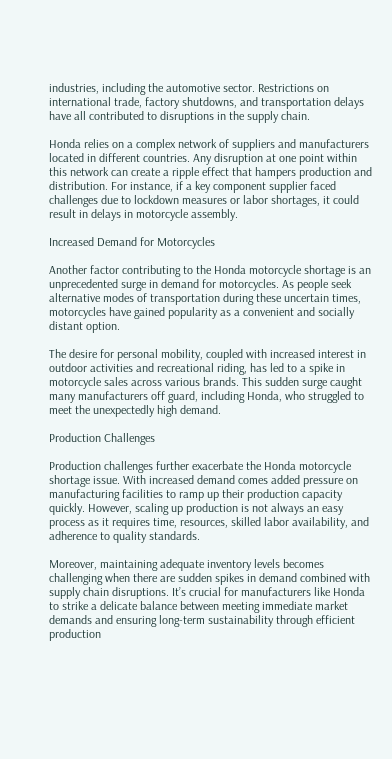industries, including the automotive sector. Restrictions on international trade, factory shutdowns, and transportation delays have all contributed to disruptions in the supply chain.

Honda relies on a complex network of suppliers and manufacturers located in different countries. Any disruption at one point within this network can create a ripple effect that hampers production and distribution. For instance, if a key component supplier faced challenges due to lockdown measures or labor shortages, it could result in delays in motorcycle assembly.

Increased Demand for Motorcycles

Another factor contributing to the Honda motorcycle shortage is an unprecedented surge in demand for motorcycles. As people seek alternative modes of transportation during these uncertain times, motorcycles have gained popularity as a convenient and socially distant option.

The desire for personal mobility, coupled with increased interest in outdoor activities and recreational riding, has led to a spike in motorcycle sales across various brands. This sudden surge caught many manufacturers off guard, including Honda, who struggled to meet the unexpectedly high demand.

Production Challenges

Production challenges further exacerbate the Honda motorcycle shortage issue. With increased demand comes added pressure on manufacturing facilities to ramp up their production capacity quickly. However, scaling up production is not always an easy process as it requires time, resources, skilled labor availability, and adherence to quality standards.

Moreover, maintaining adequate inventory levels becomes challenging when there are sudden spikes in demand combined with supply chain disruptions. It’s crucial for manufacturers like Honda to strike a delicate balance between meeting immediate market demands and ensuring long-term sustainability through efficient production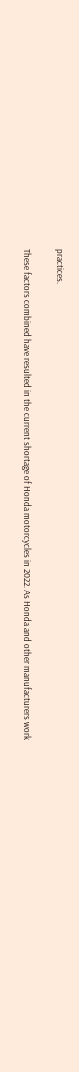practices.

These factors combined have resulted in the current shortage of Honda motorcycles in 2022. As Honda and other manufacturers work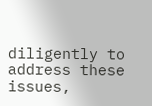diligently to address these issues,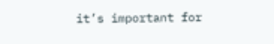it’s important for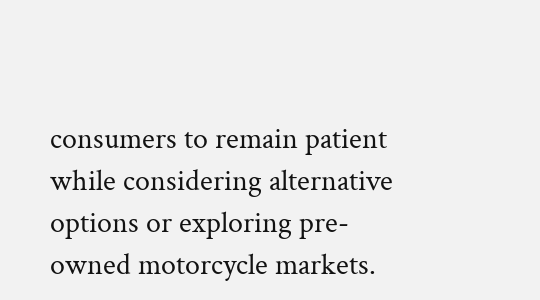consumers to remain patient while considering alternative options or exploring pre-owned motorcycle markets.